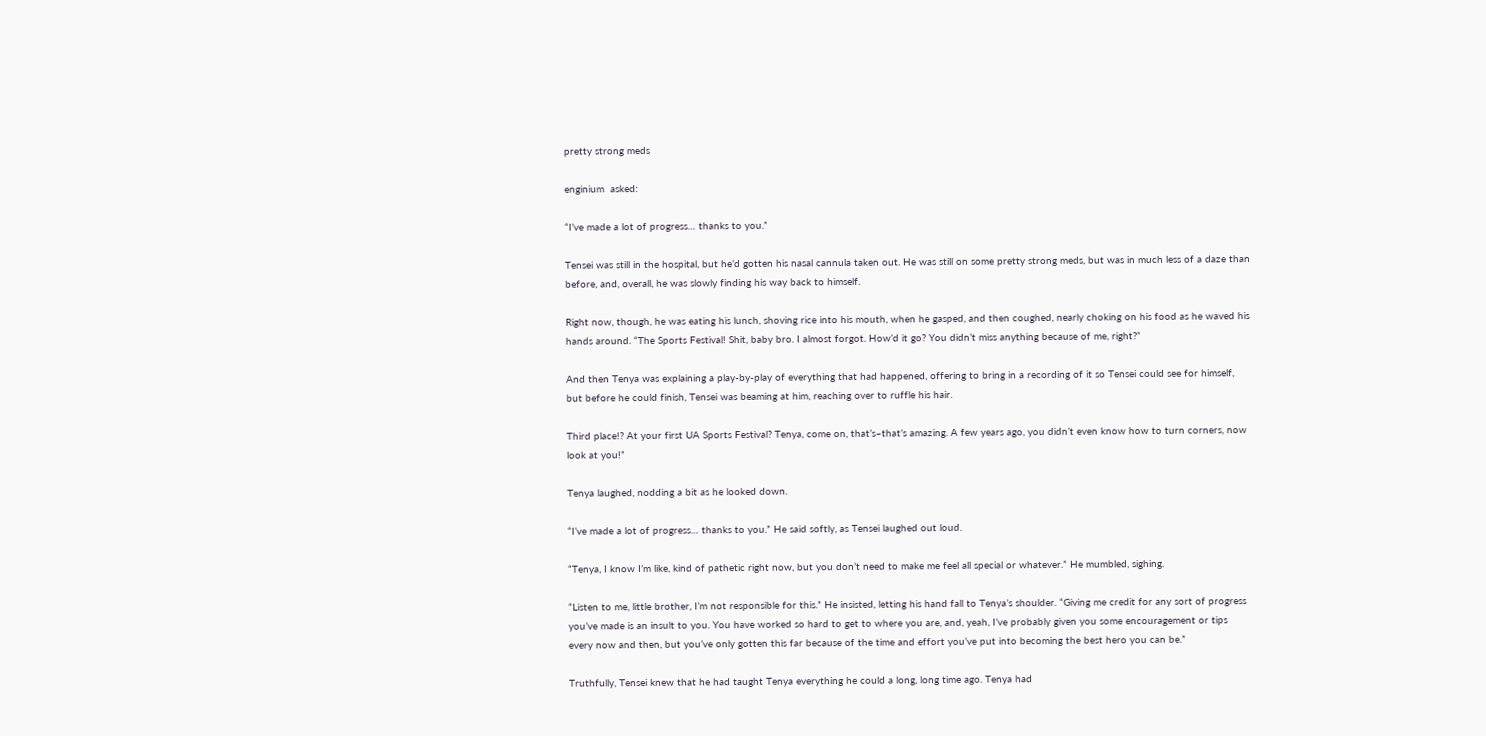pretty strong meds

enginium  asked:

“I’ve made a lot of progress… thanks to you.”

Tensei was still in the hospital, but he’d gotten his nasal cannula taken out. He was still on some pretty strong meds, but was in much less of a daze than before, and, overall, he was slowly finding his way back to himself.

Right now, though, he was eating his lunch, shoving rice into his mouth, when he gasped, and then coughed, nearly choking on his food as he waved his hands around. “The Sports Festival! Shit, baby bro. I almost forgot. How’d it go? You didn’t miss anything because of me, right?”

And then Tenya was explaining a play-by-play of everything that had happened, offering to bring in a recording of it so Tensei could see for himself, but before he could finish, Tensei was beaming at him, reaching over to ruffle his hair.

Third place!? At your first UA Sports Festival? Tenya, come on, that’s–that’s amazing. A few years ago, you didn’t even know how to turn corners, now look at you!”

Tenya laughed, nodding a bit as he looked down.

“I’ve made a lot of progress… thanks to you.” He said softly, as Tensei laughed out loud.

“Tenya, I know I’m like, kind of pathetic right now, but you don’t need to make me feel all special or whatever.” He mumbled, sighing.

“Listen to me, little brother, I’m not responsible for this.” He insisted, letting his hand fall to Tenya’s shoulder. “Giving me credit for any sort of progress you’ve made is an insult to you. You have worked so hard to get to where you are, and, yeah, I’ve probably given you some encouragement or tips every now and then, but you’ve only gotten this far because of the time and effort you’ve put into becoming the best hero you can be.”

Truthfully, Tensei knew that he had taught Tenya everything he could a long, long time ago. Tenya had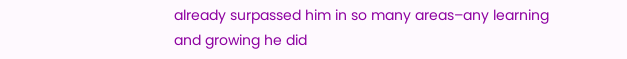already surpassed him in so many areas–any learning and growing he did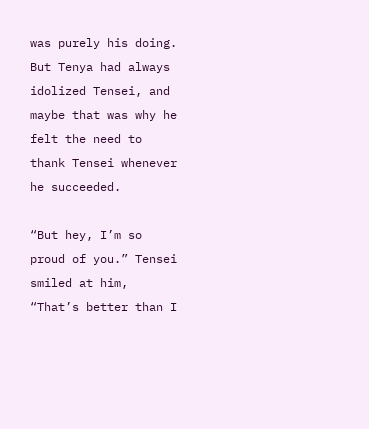was purely his doing. But Tenya had always idolized Tensei, and maybe that was why he felt the need to thank Tensei whenever he succeeded.

“But hey, I’m so proud of you.” Tensei smiled at him, “That’s better than I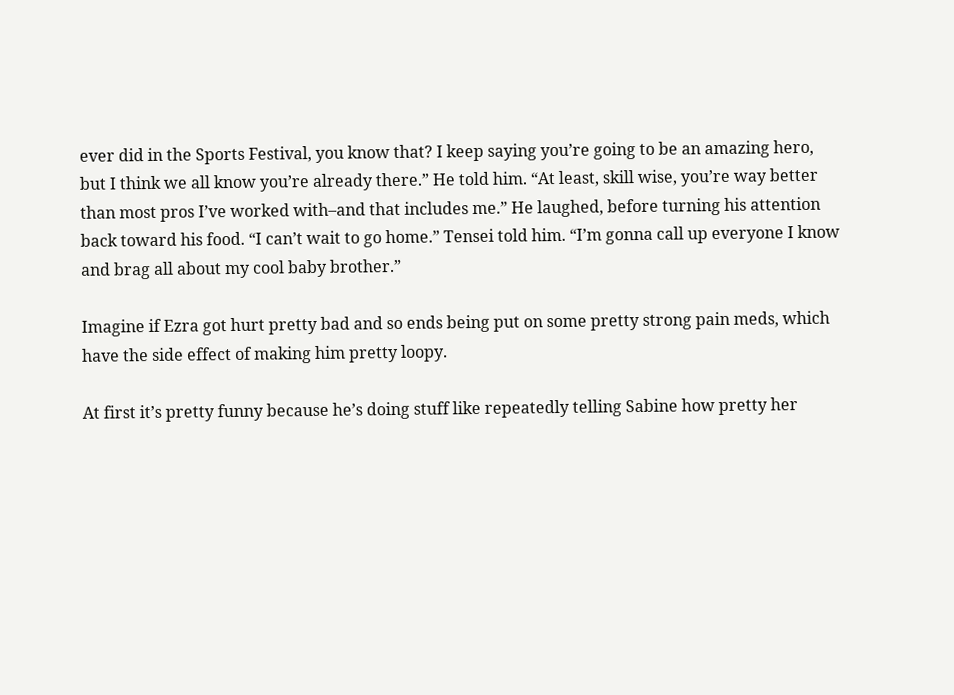ever did in the Sports Festival, you know that? I keep saying you’re going to be an amazing hero, but I think we all know you’re already there.” He told him. “At least, skill wise, you’re way better than most pros I’ve worked with–and that includes me.” He laughed, before turning his attention back toward his food. “I can’t wait to go home.” Tensei told him. “I’m gonna call up everyone I know and brag all about my cool baby brother.”

Imagine if Ezra got hurt pretty bad and so ends being put on some pretty strong pain meds, which have the side effect of making him pretty loopy.

At first it’s pretty funny because he’s doing stuff like repeatedly telling Sabine how pretty her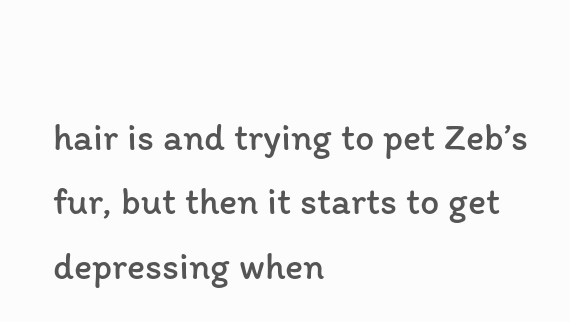hair is and trying to pet Zeb’s fur, but then it starts to get depressing when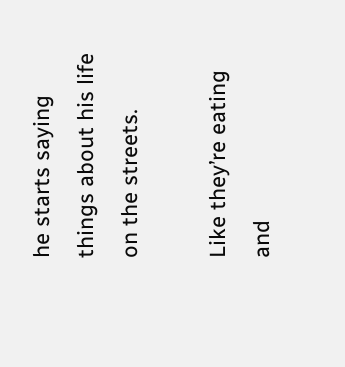he starts saying things about his life on the streets.

Like they’re eating and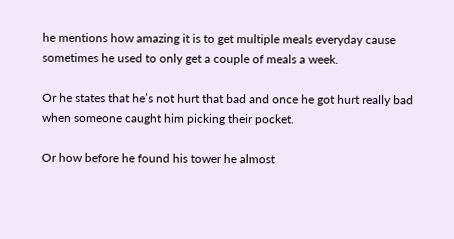he mentions how amazing it is to get multiple meals everyday cause sometimes he used to only get a couple of meals a week.

Or he states that he’s not hurt that bad and once he got hurt really bad when someone caught him picking their pocket.

Or how before he found his tower he almost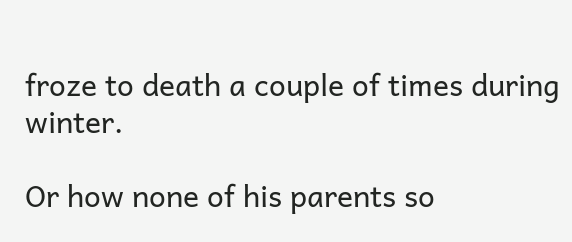froze to death a couple of times during winter.

Or how none of his parents so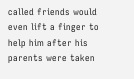called friends would even lift a finger to help him after his parents were taken